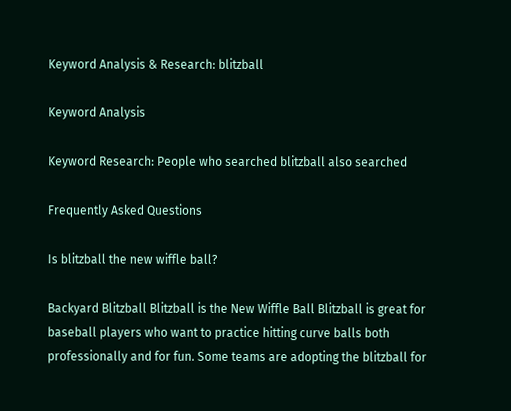Keyword Analysis & Research: blitzball

Keyword Analysis

Keyword Research: People who searched blitzball also searched

Frequently Asked Questions

Is blitzball the new wiffle ball?

Backyard Blitzball Blitzball is the New Wiffle Ball Blitzball is great for baseball players who want to practice hitting curve balls both professionally and for fun. Some teams are adopting the blitzball for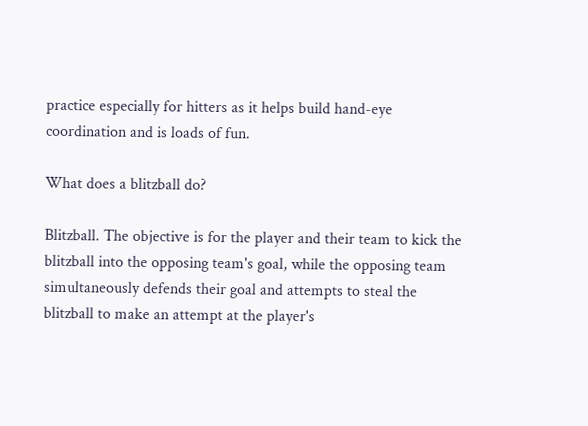practice especially for hitters as it helps build hand-eye coordination and is loads of fun.

What does a blitzball do?

Blitzball. The objective is for the player and their team to kick the blitzball into the opposing team's goal, while the opposing team simultaneously defends their goal and attempts to steal the blitzball to make an attempt at the player's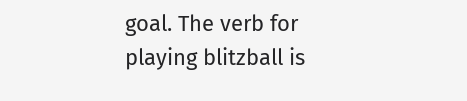goal. The verb for playing blitzball is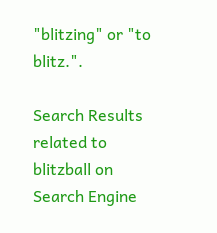"blitzing" or "to blitz.".

Search Results related to blitzball on Search Engine